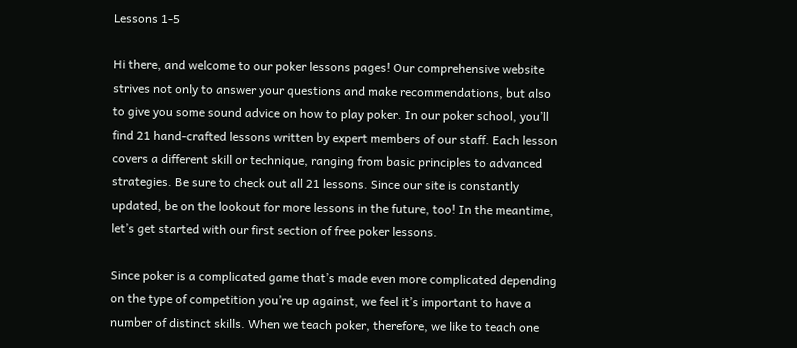Lessons 1-5

Hi there, and welcome to our poker lessons pages! Our comprehensive website strives not only to answer your questions and make recommendations, but also to give you some sound advice on how to play poker. In our poker school, you’ll find 21 hand-crafted lessons written by expert members of our staff. Each lesson covers a different skill or technique, ranging from basic principles to advanced strategies. Be sure to check out all 21 lessons. Since our site is constantly updated, be on the lookout for more lessons in the future, too! In the meantime, let’s get started with our first section of free poker lessons.

Since poker is a complicated game that’s made even more complicated depending on the type of competition you’re up against, we feel it’s important to have a number of distinct skills. When we teach poker, therefore, we like to teach one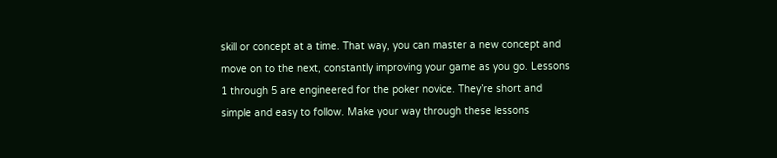skill or concept at a time. That way, you can master a new concept and move on to the next, constantly improving your game as you go. Lessons 1 through 5 are engineered for the poker novice. They’re short and simple and easy to follow. Make your way through these lessons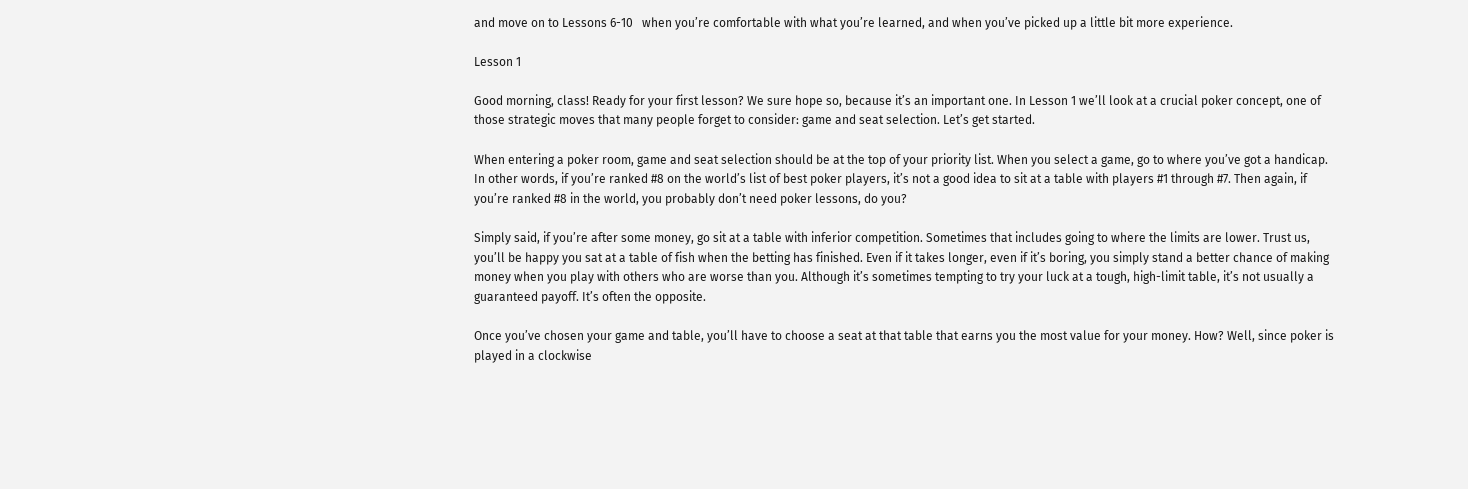and move on to Lessons 6-10   when you’re comfortable with what you’re learned, and when you’ve picked up a little bit more experience.

Lesson 1

Good morning, class! Ready for your first lesson? We sure hope so, because it’s an important one. In Lesson 1 we’ll look at a crucial poker concept, one of those strategic moves that many people forget to consider: game and seat selection. Let’s get started.

When entering a poker room, game and seat selection should be at the top of your priority list. When you select a game, go to where you’ve got a handicap. In other words, if you’re ranked #8 on the world’s list of best poker players, it’s not a good idea to sit at a table with players #1 through #7. Then again, if you’re ranked #8 in the world, you probably don’t need poker lessons, do you?

Simply said, if you’re after some money, go sit at a table with inferior competition. Sometimes that includes going to where the limits are lower. Trust us, you’ll be happy you sat at a table of fish when the betting has finished. Even if it takes longer, even if it’s boring, you simply stand a better chance of making money when you play with others who are worse than you. Although it’s sometimes tempting to try your luck at a tough, high-limit table, it’s not usually a guaranteed payoff. It’s often the opposite.

Once you’ve chosen your game and table, you’ll have to choose a seat at that table that earns you the most value for your money. How? Well, since poker is played in a clockwise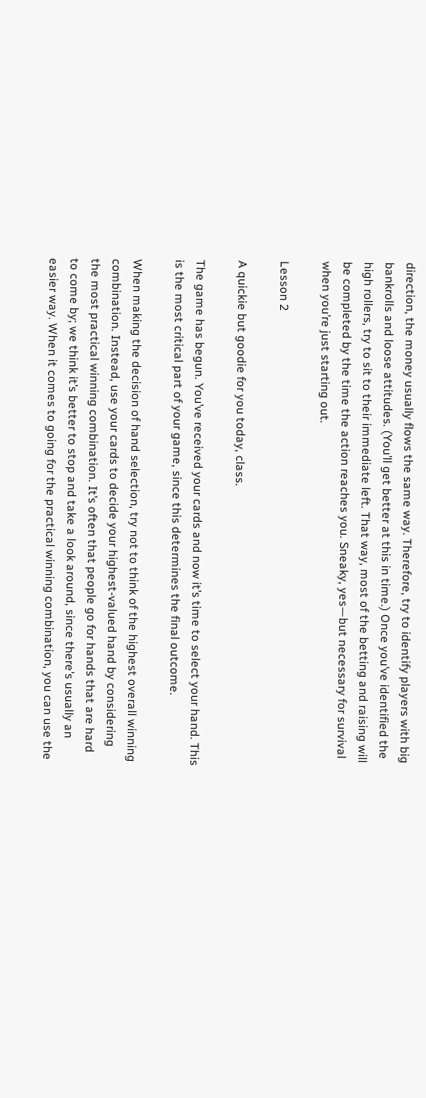direction, the money usually flows the same way. Therefore, try to identify players with big bankrolls and loose attitudes. (You’ll get better at this in time.) Once you’ve identified the high rollers, try to sit to their immediate left. That way, most of the betting and raising will be completed by the time the action reaches you. Sneaky, yes—but necessary for survival when you’re just starting out.

Lesson 2

A quickie but goodie for you today, class.

The game has begun. You’ve received your cards and now it’s time to select your hand. This is the most critical part of your game, since this determines the final outcome.

When making the decision of hand selection, try not to think of the highest overall winning combination. Instead, use your cards to decide your highest-valued hand by considering the most practical winning combination. It’s often that people go for hands that are hard to come by; we think it’s better to stop and take a look around, since there’s usually an easier way. When it comes to going for the practical winning combination, you can use the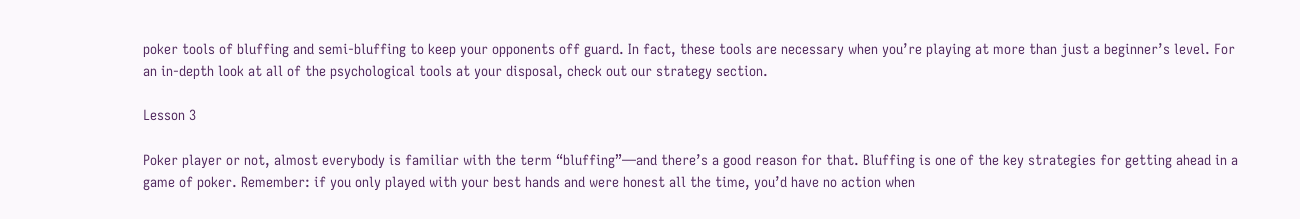poker tools of bluffing and semi-bluffing to keep your opponents off guard. In fact, these tools are necessary when you’re playing at more than just a beginner’s level. For an in-depth look at all of the psychological tools at your disposal, check out our strategy section.

Lesson 3

Poker player or not, almost everybody is familiar with the term “bluffing”—and there’s a good reason for that. Bluffing is one of the key strategies for getting ahead in a game of poker. Remember: if you only played with your best hands and were honest all the time, you’d have no action when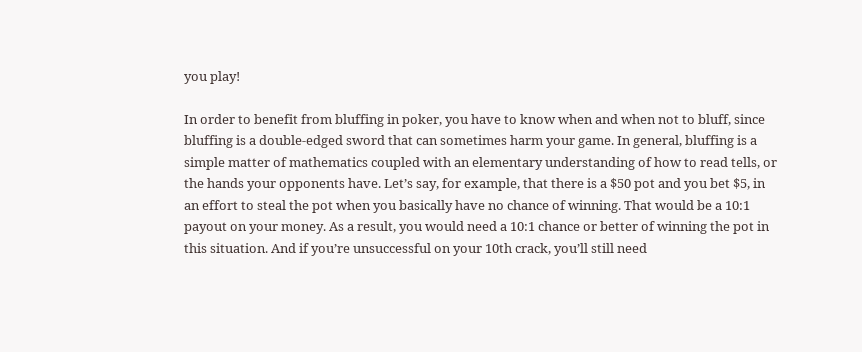you play!

In order to benefit from bluffing in poker, you have to know when and when not to bluff, since bluffing is a double-edged sword that can sometimes harm your game. In general, bluffing is a simple matter of mathematics coupled with an elementary understanding of how to read tells, or the hands your opponents have. Let’s say, for example, that there is a $50 pot and you bet $5, in an effort to steal the pot when you basically have no chance of winning. That would be a 10:1 payout on your money. As a result, you would need a 10:1 chance or better of winning the pot in this situation. And if you’re unsuccessful on your 10th crack, you’ll still need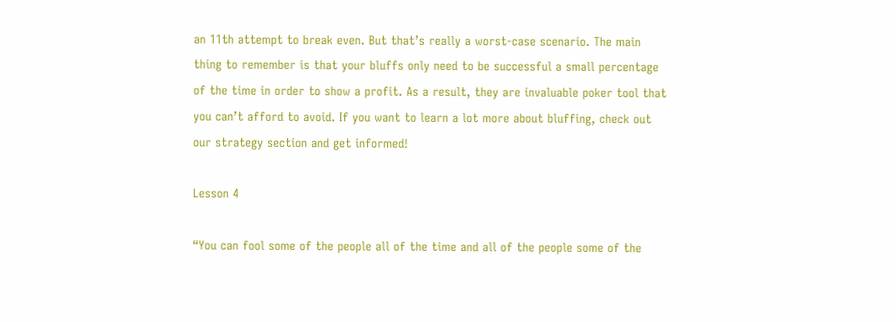an 11th attempt to break even. But that’s really a worst-case scenario. The main thing to remember is that your bluffs only need to be successful a small percentage of the time in order to show a profit. As a result, they are invaluable poker tool that you can’t afford to avoid. If you want to learn a lot more about bluffing, check out our strategy section and get informed!

Lesson 4

“You can fool some of the people all of the time and all of the people some of the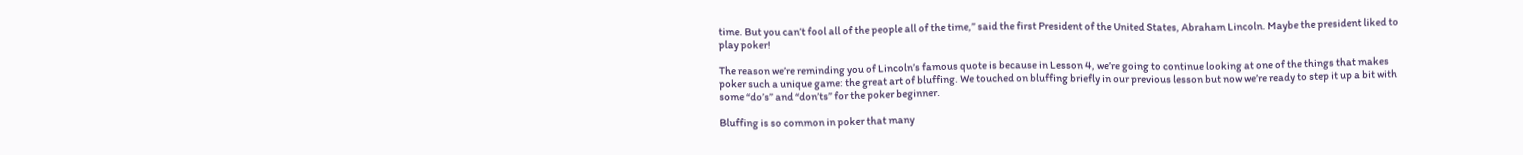time. But you can’t fool all of the people all of the time,” said the first President of the United States, Abraham Lincoln. Maybe the president liked to play poker!

The reason we’re reminding you of Lincoln’s famous quote is because in Lesson 4, we’re going to continue looking at one of the things that makes poker such a unique game: the great art of bluffing. We touched on bluffing briefly in our previous lesson but now we’re ready to step it up a bit with some “do’s” and “don’ts” for the poker beginner.

Bluffing is so common in poker that many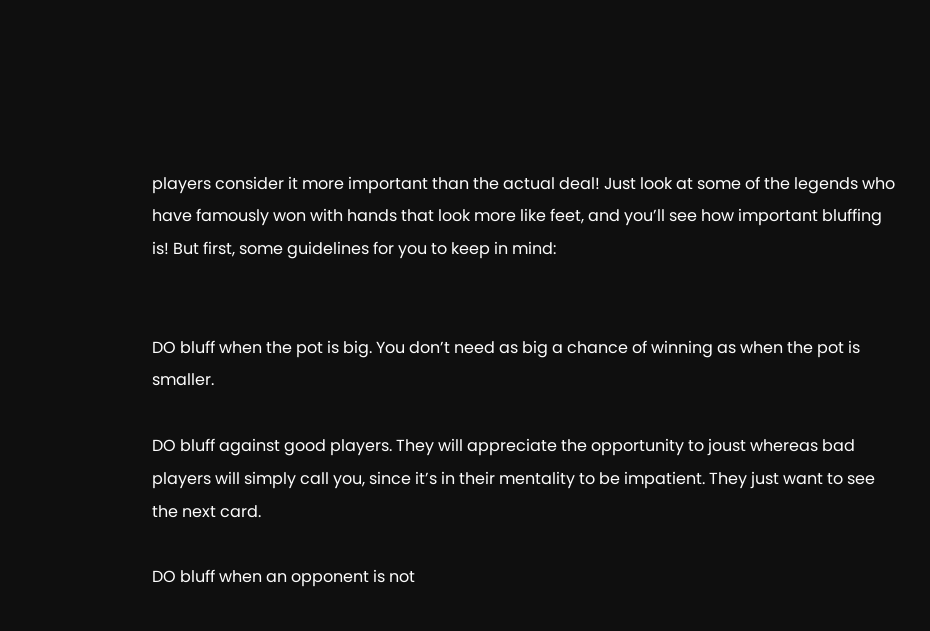players consider it more important than the actual deal! Just look at some of the legends who have famously won with hands that look more like feet, and you’ll see how important bluffing is! But first, some guidelines for you to keep in mind:


DO bluff when the pot is big. You don’t need as big a chance of winning as when the pot is smaller.

DO bluff against good players. They will appreciate the opportunity to joust whereas bad players will simply call you, since it’s in their mentality to be impatient. They just want to see the next card.

DO bluff when an opponent is not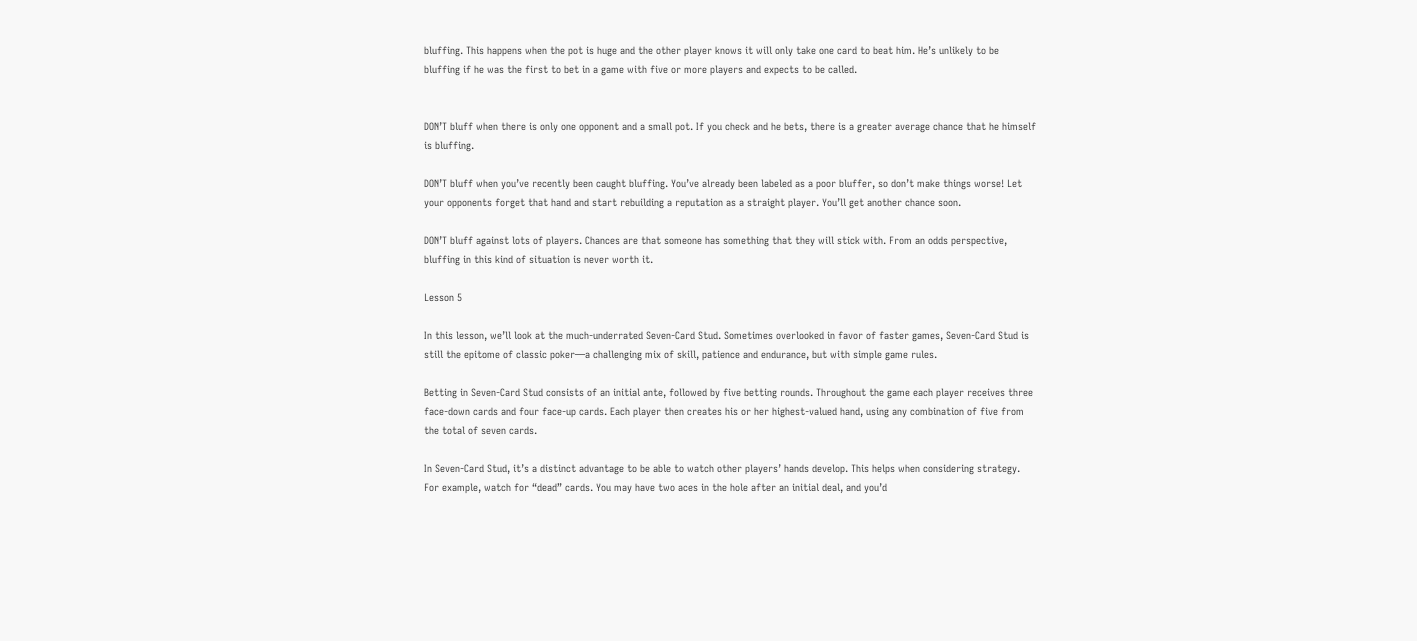bluffing. This happens when the pot is huge and the other player knows it will only take one card to beat him. He’s unlikely to be bluffing if he was the first to bet in a game with five or more players and expects to be called.


DON’T bluff when there is only one opponent and a small pot. If you check and he bets, there is a greater average chance that he himself is bluffing.

DON’T bluff when you’ve recently been caught bluffing. You’ve already been labeled as a poor bluffer, so don’t make things worse! Let your opponents forget that hand and start rebuilding a reputation as a straight player. You’ll get another chance soon.

DON’T bluff against lots of players. Chances are that someone has something that they will stick with. From an odds perspective, bluffing in this kind of situation is never worth it.

Lesson 5

In this lesson, we’ll look at the much-underrated Seven-Card Stud. Sometimes overlooked in favor of faster games, Seven-Card Stud is still the epitome of classic poker—a challenging mix of skill, patience and endurance, but with simple game rules.

Betting in Seven-Card Stud consists of an initial ante, followed by five betting rounds. Throughout the game each player receives three face-down cards and four face-up cards. Each player then creates his or her highest-valued hand, using any combination of five from the total of seven cards.

In Seven-Card Stud, it’s a distinct advantage to be able to watch other players’ hands develop. This helps when considering strategy. For example, watch for “dead” cards. You may have two aces in the hole after an initial deal, and you’d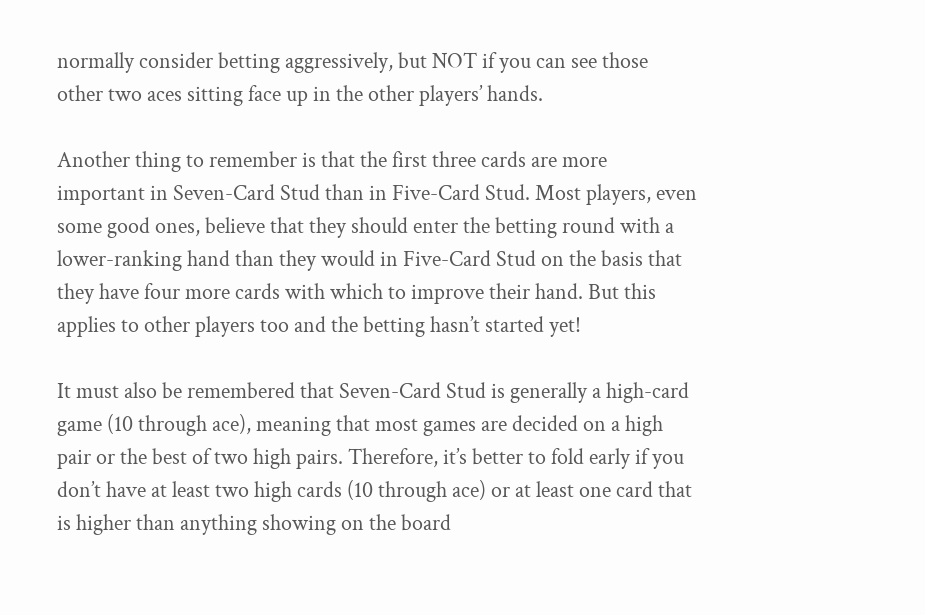normally consider betting aggressively, but NOT if you can see those other two aces sitting face up in the other players’ hands.

Another thing to remember is that the first three cards are more important in Seven-Card Stud than in Five-Card Stud. Most players, even some good ones, believe that they should enter the betting round with a lower-ranking hand than they would in Five-Card Stud on the basis that they have four more cards with which to improve their hand. But this applies to other players too and the betting hasn’t started yet!

It must also be remembered that Seven-Card Stud is generally a high-card game (10 through ace), meaning that most games are decided on a high pair or the best of two high pairs. Therefore, it’s better to fold early if you don’t have at least two high cards (10 through ace) or at least one card that is higher than anything showing on the board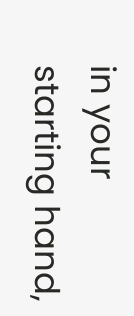in your starting hand,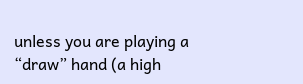unless you are playing a “draw” hand (a high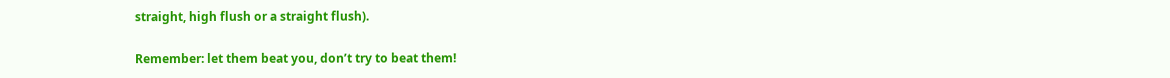straight, high flush or a straight flush).

Remember: let them beat you, don’t try to beat them!